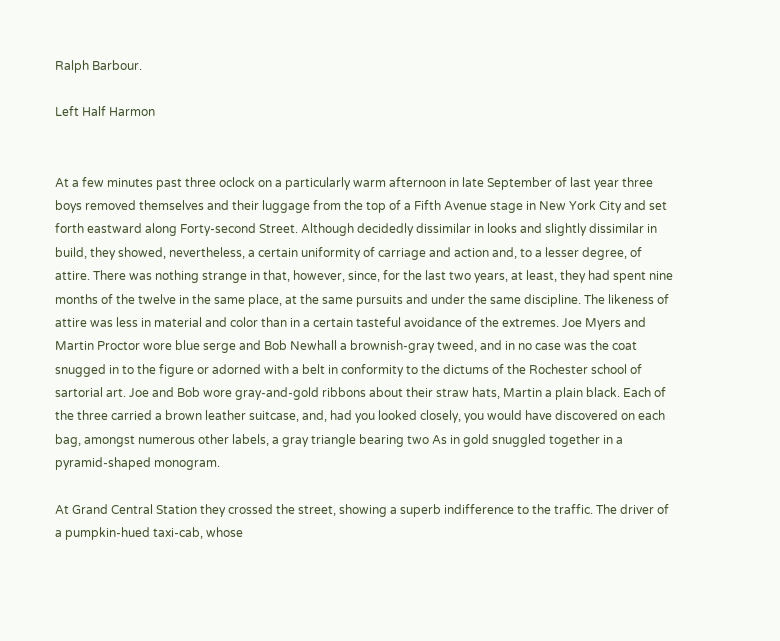Ralph Barbour.

Left Half Harmon


At a few minutes past three oclock on a particularly warm afternoon in late September of last year three boys removed themselves and their luggage from the top of a Fifth Avenue stage in New York City and set forth eastward along Forty-second Street. Although decidedly dissimilar in looks and slightly dissimilar in build, they showed, nevertheless, a certain uniformity of carriage and action and, to a lesser degree, of attire. There was nothing strange in that, however, since, for the last two years, at least, they had spent nine months of the twelve in the same place, at the same pursuits and under the same discipline. The likeness of attire was less in material and color than in a certain tasteful avoidance of the extremes. Joe Myers and Martin Proctor wore blue serge and Bob Newhall a brownish-gray tweed, and in no case was the coat snugged in to the figure or adorned with a belt in conformity to the dictums of the Rochester school of sartorial art. Joe and Bob wore gray-and-gold ribbons about their straw hats, Martin a plain black. Each of the three carried a brown leather suitcase, and, had you looked closely, you would have discovered on each bag, amongst numerous other labels, a gray triangle bearing two As in gold snuggled together in a pyramid-shaped monogram.

At Grand Central Station they crossed the street, showing a superb indifference to the traffic. The driver of a pumpkin-hued taxi-cab, whose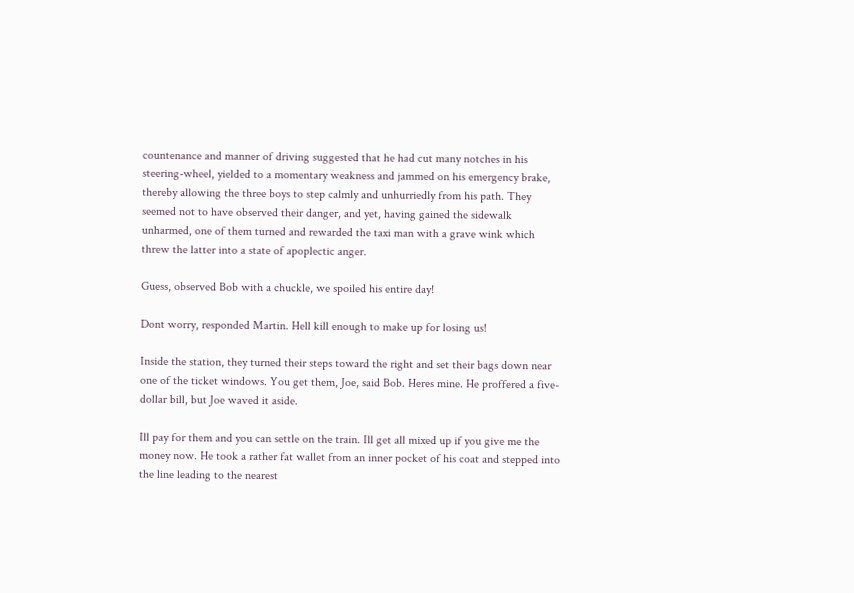countenance and manner of driving suggested that he had cut many notches in his steering-wheel, yielded to a momentary weakness and jammed on his emergency brake, thereby allowing the three boys to step calmly and unhurriedly from his path. They seemed not to have observed their danger, and yet, having gained the sidewalk unharmed, one of them turned and rewarded the taxi man with a grave wink which threw the latter into a state of apoplectic anger.

Guess, observed Bob with a chuckle, we spoiled his entire day!

Dont worry, responded Martin. Hell kill enough to make up for losing us!

Inside the station, they turned their steps toward the right and set their bags down near one of the ticket windows. You get them, Joe, said Bob. Heres mine. He proffered a five-dollar bill, but Joe waved it aside.

Ill pay for them and you can settle on the train. Ill get all mixed up if you give me the money now. He took a rather fat wallet from an inner pocket of his coat and stepped into the line leading to the nearest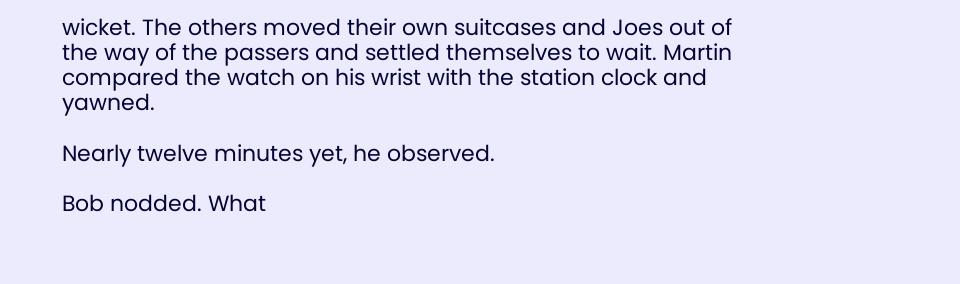wicket. The others moved their own suitcases and Joes out of the way of the passers and settled themselves to wait. Martin compared the watch on his wrist with the station clock and yawned.

Nearly twelve minutes yet, he observed.

Bob nodded. What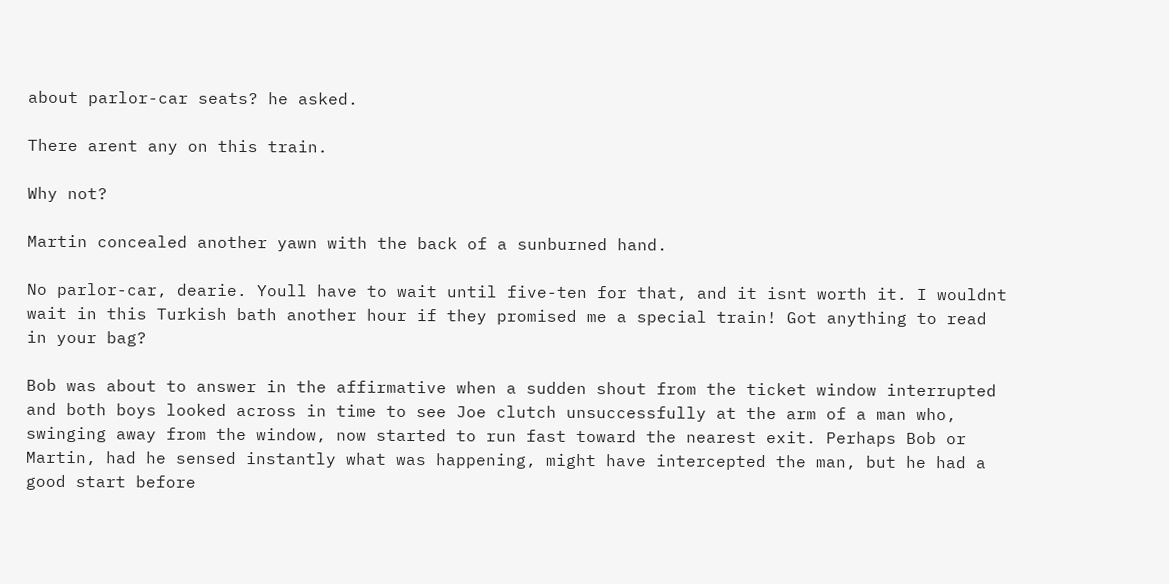about parlor-car seats? he asked.

There arent any on this train.

Why not?

Martin concealed another yawn with the back of a sunburned hand.

No parlor-car, dearie. Youll have to wait until five-ten for that, and it isnt worth it. I wouldnt wait in this Turkish bath another hour if they promised me a special train! Got anything to read in your bag?

Bob was about to answer in the affirmative when a sudden shout from the ticket window interrupted and both boys looked across in time to see Joe clutch unsuccessfully at the arm of a man who, swinging away from the window, now started to run fast toward the nearest exit. Perhaps Bob or Martin, had he sensed instantly what was happening, might have intercepted the man, but he had a good start before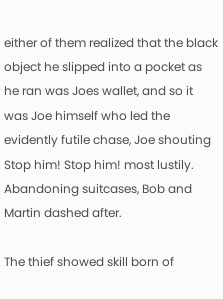either of them realized that the black object he slipped into a pocket as he ran was Joes wallet, and so it was Joe himself who led the evidently futile chase, Joe shouting Stop him! Stop him! most lustily. Abandoning suitcases, Bob and Martin dashed after.

The thief showed skill born of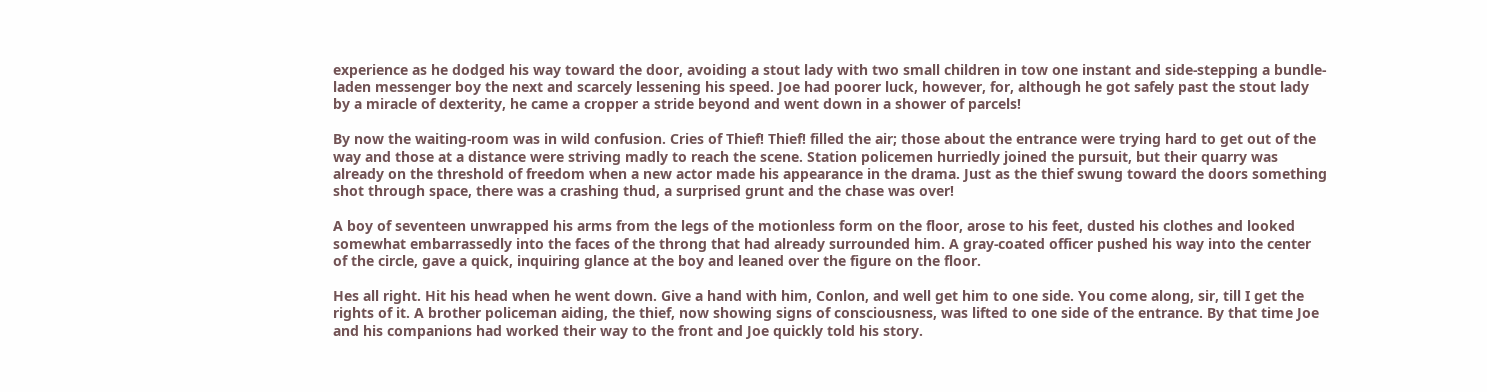experience as he dodged his way toward the door, avoiding a stout lady with two small children in tow one instant and side-stepping a bundle-laden messenger boy the next and scarcely lessening his speed. Joe had poorer luck, however, for, although he got safely past the stout lady by a miracle of dexterity, he came a cropper a stride beyond and went down in a shower of parcels!

By now the waiting-room was in wild confusion. Cries of Thief! Thief! filled the air; those about the entrance were trying hard to get out of the way and those at a distance were striving madly to reach the scene. Station policemen hurriedly joined the pursuit, but their quarry was already on the threshold of freedom when a new actor made his appearance in the drama. Just as the thief swung toward the doors something shot through space, there was a crashing thud, a surprised grunt and the chase was over!

A boy of seventeen unwrapped his arms from the legs of the motionless form on the floor, arose to his feet, dusted his clothes and looked somewhat embarrassedly into the faces of the throng that had already surrounded him. A gray-coated officer pushed his way into the center of the circle, gave a quick, inquiring glance at the boy and leaned over the figure on the floor.

Hes all right. Hit his head when he went down. Give a hand with him, Conlon, and well get him to one side. You come along, sir, till I get the rights of it. A brother policeman aiding, the thief, now showing signs of consciousness, was lifted to one side of the entrance. By that time Joe and his companions had worked their way to the front and Joe quickly told his story.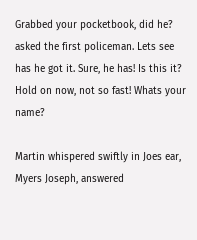Grabbed your pocketbook, did he? asked the first policeman. Lets see has he got it. Sure, he has! Is this it? Hold on now, not so fast! Whats your name?

Martin whispered swiftly in Joes ear, Myers Joseph, answered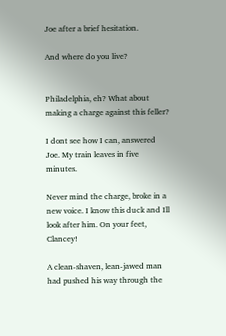Joe after a brief hesitation.

And where do you live?


Philadelphia, eh? What about making a charge against this feller?

I dont see how I can, answered Joe. My train leaves in five minutes.

Never mind the charge, broke in a new voice. I know this duck and Ill look after him. On your feet, Clancey!

A clean-shaven, lean-jawed man had pushed his way through the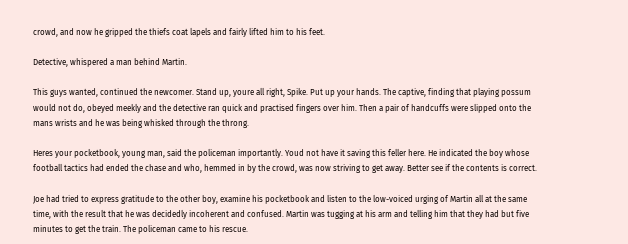crowd, and now he gripped the thiefs coat lapels and fairly lifted him to his feet.

Detective, whispered a man behind Martin.

This guys wanted, continued the newcomer. Stand up, youre all right, Spike. Put up your hands. The captive, finding that playing possum would not do, obeyed meekly and the detective ran quick and practised fingers over him. Then a pair of handcuffs were slipped onto the mans wrists and he was being whisked through the throng.

Heres your pocketbook, young man, said the policeman importantly. Youd not have it saving this feller here. He indicated the boy whose football tactics had ended the chase and who, hemmed in by the crowd, was now striving to get away. Better see if the contents is correct.

Joe had tried to express gratitude to the other boy, examine his pocketbook and listen to the low-voiced urging of Martin all at the same time, with the result that he was decidedly incoherent and confused. Martin was tugging at his arm and telling him that they had but five minutes to get the train. The policeman came to his rescue.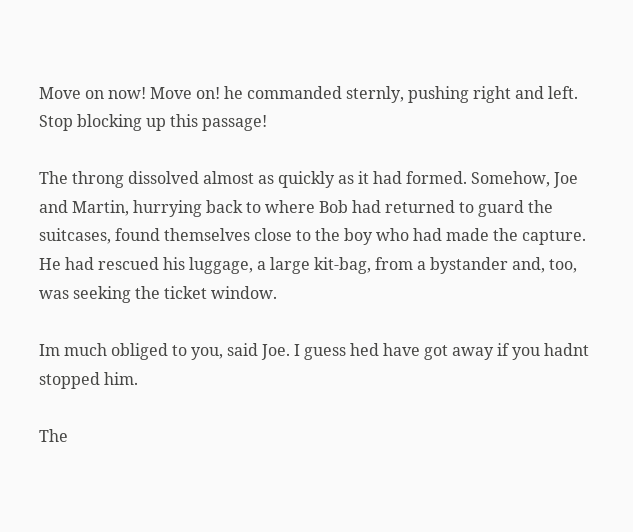Move on now! Move on! he commanded sternly, pushing right and left. Stop blocking up this passage!

The throng dissolved almost as quickly as it had formed. Somehow, Joe and Martin, hurrying back to where Bob had returned to guard the suitcases, found themselves close to the boy who had made the capture. He had rescued his luggage, a large kit-bag, from a bystander and, too, was seeking the ticket window.

Im much obliged to you, said Joe. I guess hed have got away if you hadnt stopped him.

The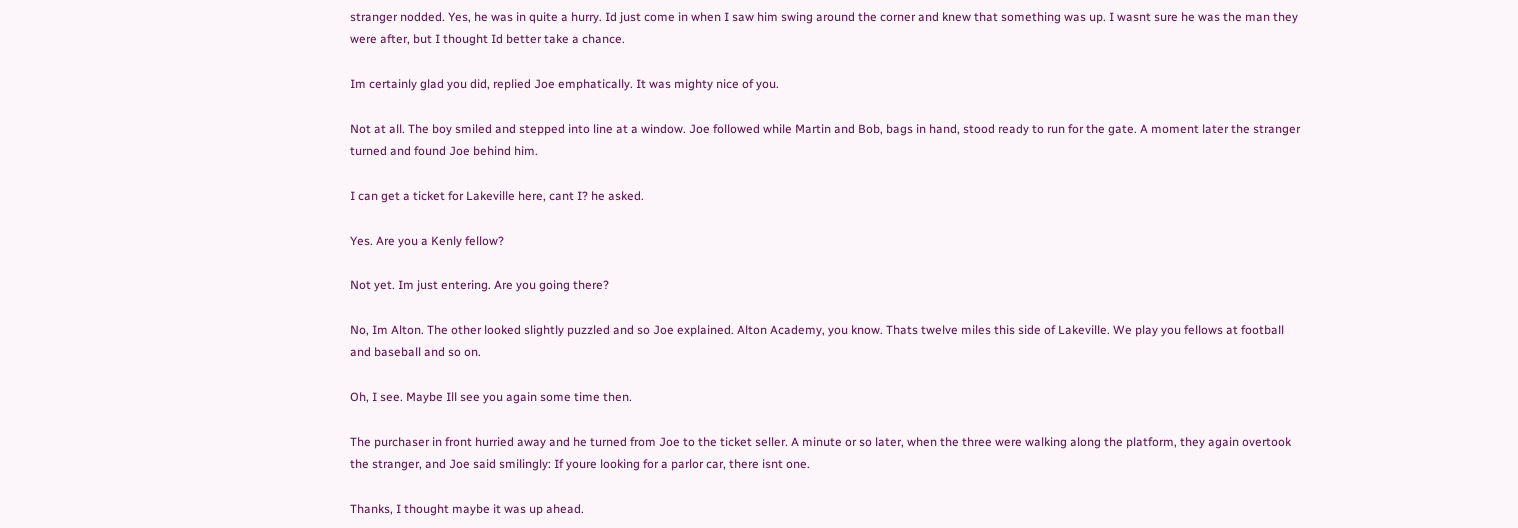stranger nodded. Yes, he was in quite a hurry. Id just come in when I saw him swing around the corner and knew that something was up. I wasnt sure he was the man they were after, but I thought Id better take a chance.

Im certainly glad you did, replied Joe emphatically. It was mighty nice of you.

Not at all. The boy smiled and stepped into line at a window. Joe followed while Martin and Bob, bags in hand, stood ready to run for the gate. A moment later the stranger turned and found Joe behind him.

I can get a ticket for Lakeville here, cant I? he asked.

Yes. Are you a Kenly fellow?

Not yet. Im just entering. Are you going there?

No, Im Alton. The other looked slightly puzzled and so Joe explained. Alton Academy, you know. Thats twelve miles this side of Lakeville. We play you fellows at football and baseball and so on.

Oh, I see. Maybe Ill see you again some time then.

The purchaser in front hurried away and he turned from Joe to the ticket seller. A minute or so later, when the three were walking along the platform, they again overtook the stranger, and Joe said smilingly: If youre looking for a parlor car, there isnt one.

Thanks, I thought maybe it was up ahead.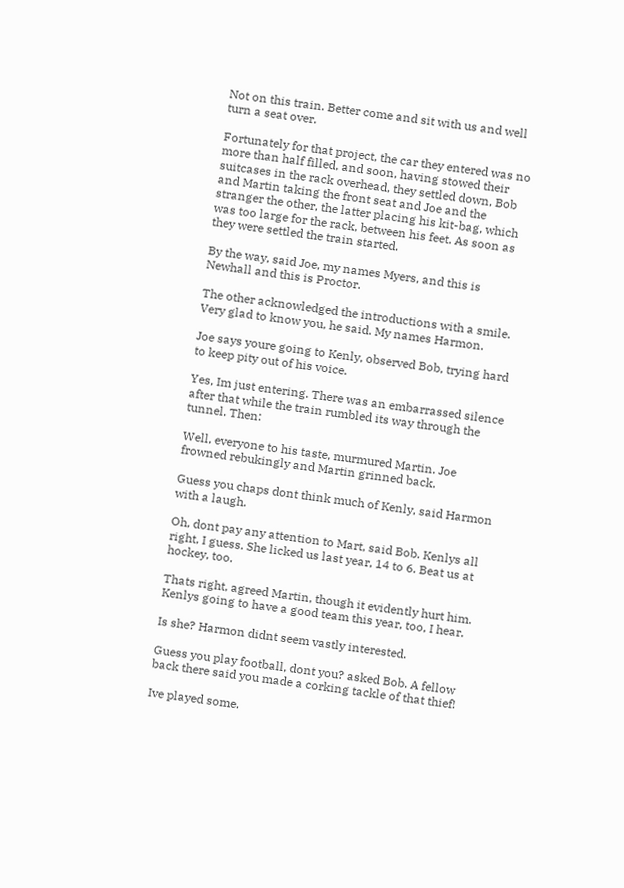Not on this train. Better come and sit with us and well turn a seat over.

Fortunately for that project, the car they entered was no more than half filled, and soon, having stowed their suitcases in the rack overhead, they settled down, Bob and Martin taking the front seat and Joe and the stranger the other, the latter placing his kit-bag, which was too large for the rack, between his feet. As soon as they were settled the train started.

By the way, said Joe, my names Myers, and this is Newhall and this is Proctor.

The other acknowledged the introductions with a smile. Very glad to know you, he said. My names Harmon.

Joe says youre going to Kenly, observed Bob, trying hard to keep pity out of his voice.

Yes, Im just entering. There was an embarrassed silence after that while the train rumbled its way through the tunnel. Then:

Well, everyone to his taste, murmured Martin. Joe frowned rebukingly and Martin grinned back.

Guess you chaps dont think much of Kenly, said Harmon with a laugh.

Oh, dont pay any attention to Mart, said Bob. Kenlys all right, I guess. She licked us last year, 14 to 6. Beat us at hockey, too.

Thats right, agreed Martin, though it evidently hurt him. Kenlys going to have a good team this year, too, I hear.

Is she? Harmon didnt seem vastly interested.

Guess you play football, dont you? asked Bob. A fellow back there said you made a corking tackle of that thief!

Ive played some.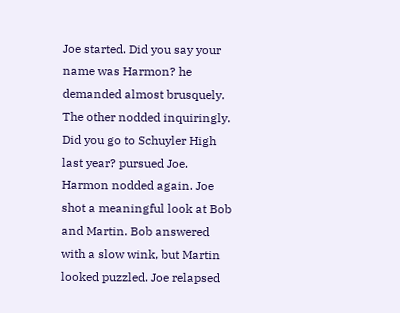Joe started. Did you say your name was Harmon? he demanded almost brusquely. The other nodded inquiringly. Did you go to Schuyler High last year? pursued Joe. Harmon nodded again. Joe shot a meaningful look at Bob and Martin. Bob answered with a slow wink, but Martin looked puzzled. Joe relapsed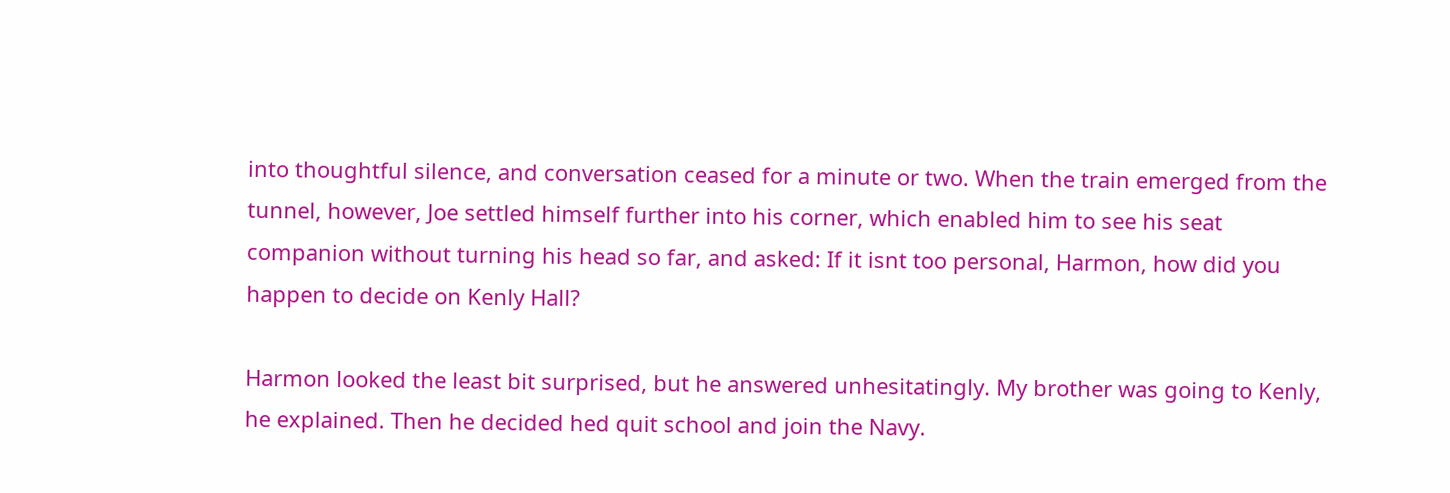into thoughtful silence, and conversation ceased for a minute or two. When the train emerged from the tunnel, however, Joe settled himself further into his corner, which enabled him to see his seat companion without turning his head so far, and asked: If it isnt too personal, Harmon, how did you happen to decide on Kenly Hall?

Harmon looked the least bit surprised, but he answered unhesitatingly. My brother was going to Kenly, he explained. Then he decided hed quit school and join the Navy.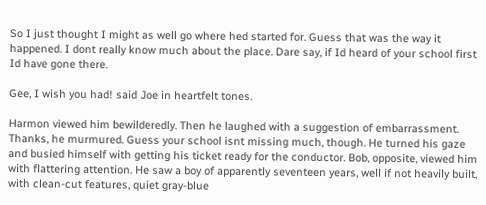So I just thought I might as well go where hed started for. Guess that was the way it happened. I dont really know much about the place. Dare say, if Id heard of your school first Id have gone there.

Gee, I wish you had! said Joe in heartfelt tones.

Harmon viewed him bewilderedly. Then he laughed with a suggestion of embarrassment. Thanks, he murmured. Guess your school isnt missing much, though. He turned his gaze and busied himself with getting his ticket ready for the conductor. Bob, opposite, viewed him with flattering attention. He saw a boy of apparently seventeen years, well if not heavily built, with clean-cut features, quiet gray-blue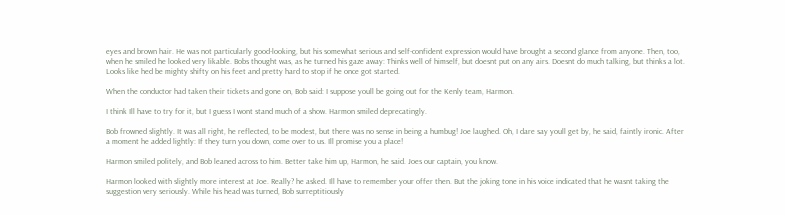eyes and brown hair. He was not particularly good-looking, but his somewhat serious and self-confident expression would have brought a second glance from anyone. Then, too, when he smiled he looked very likable. Bobs thought was, as he turned his gaze away: Thinks well of himself, but doesnt put on any airs. Doesnt do much talking, but thinks a lot. Looks like hed be mighty shifty on his feet and pretty hard to stop if he once got started.

When the conductor had taken their tickets and gone on, Bob said: I suppose youll be going out for the Kenly team, Harmon.

I think Ill have to try for it, but I guess I wont stand much of a show. Harmon smiled deprecatingly.

Bob frowned slightly. It was all right, he reflected, to be modest, but there was no sense in being a humbug! Joe laughed. Oh, I dare say youll get by, he said, faintly ironic. After a moment he added lightly: If they turn you down, come over to us. Ill promise you a place!

Harmon smiled politely, and Bob leaned across to him. Better take him up, Harmon, he said. Joes our captain, you know.

Harmon looked with slightly more interest at Joe. Really? he asked. Ill have to remember your offer then. But the joking tone in his voice indicated that he wasnt taking the suggestion very seriously. While his head was turned, Bob surreptitiously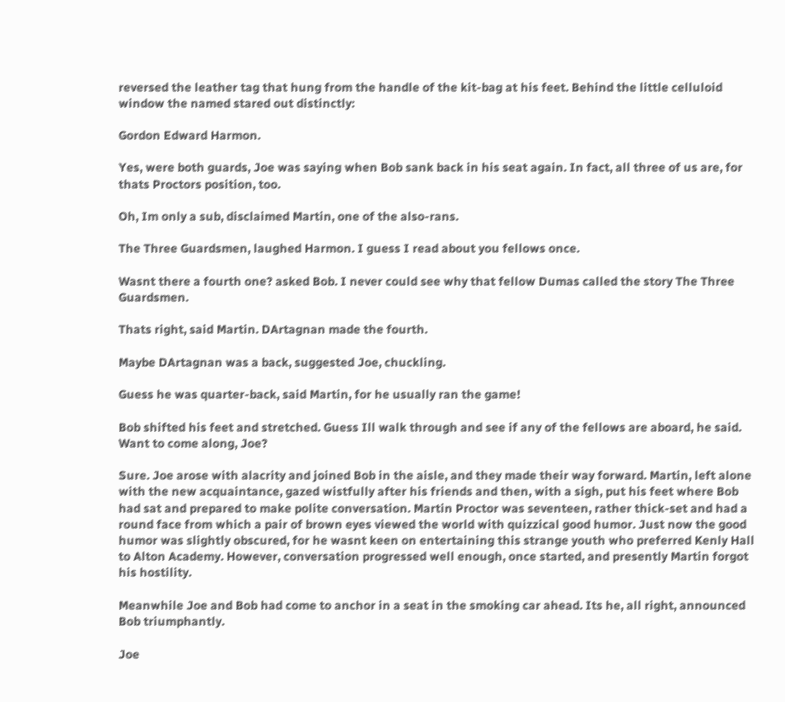reversed the leather tag that hung from the handle of the kit-bag at his feet. Behind the little celluloid window the named stared out distinctly:

Gordon Edward Harmon.

Yes, were both guards, Joe was saying when Bob sank back in his seat again. In fact, all three of us are, for thats Proctors position, too.

Oh, Im only a sub, disclaimed Martin, one of the also-rans.

The Three Guardsmen, laughed Harmon. I guess I read about you fellows once.

Wasnt there a fourth one? asked Bob. I never could see why that fellow Dumas called the story The Three Guardsmen.

Thats right, said Martin. DArtagnan made the fourth.

Maybe DArtagnan was a back, suggested Joe, chuckling.

Guess he was quarter-back, said Martin, for he usually ran the game!

Bob shifted his feet and stretched. Guess Ill walk through and see if any of the fellows are aboard, he said. Want to come along, Joe?

Sure. Joe arose with alacrity and joined Bob in the aisle, and they made their way forward. Martin, left alone with the new acquaintance, gazed wistfully after his friends and then, with a sigh, put his feet where Bob had sat and prepared to make polite conversation. Martin Proctor was seventeen, rather thick-set and had a round face from which a pair of brown eyes viewed the world with quizzical good humor. Just now the good humor was slightly obscured, for he wasnt keen on entertaining this strange youth who preferred Kenly Hall to Alton Academy. However, conversation progressed well enough, once started, and presently Martin forgot his hostility.

Meanwhile Joe and Bob had come to anchor in a seat in the smoking car ahead. Its he, all right, announced Bob triumphantly.

Joe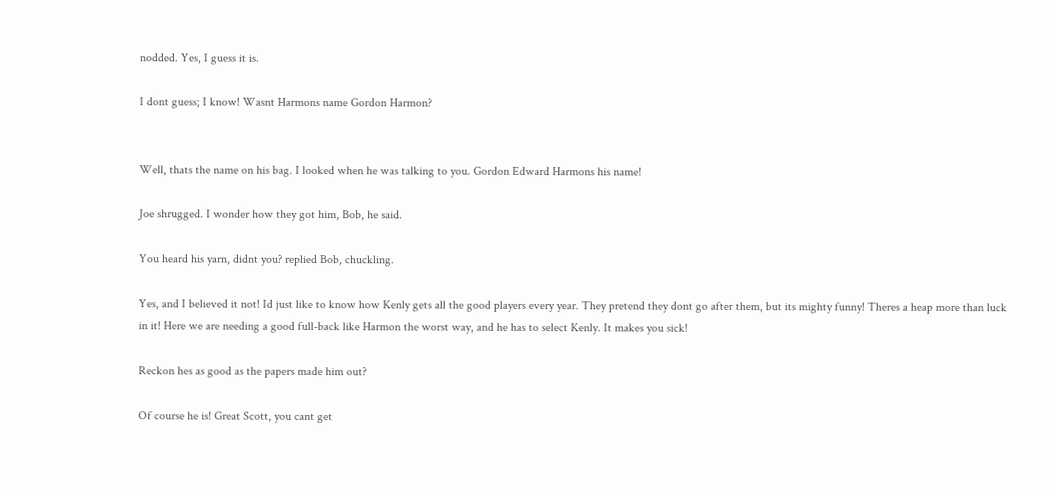nodded. Yes, I guess it is.

I dont guess; I know! Wasnt Harmons name Gordon Harmon?


Well, thats the name on his bag. I looked when he was talking to you. Gordon Edward Harmons his name!

Joe shrugged. I wonder how they got him, Bob, he said.

You heard his yarn, didnt you? replied Bob, chuckling.

Yes, and I believed it not! Id just like to know how Kenly gets all the good players every year. They pretend they dont go after them, but its mighty funny! Theres a heap more than luck in it! Here we are needing a good full-back like Harmon the worst way, and he has to select Kenly. It makes you sick!

Reckon hes as good as the papers made him out?

Of course he is! Great Scott, you cant get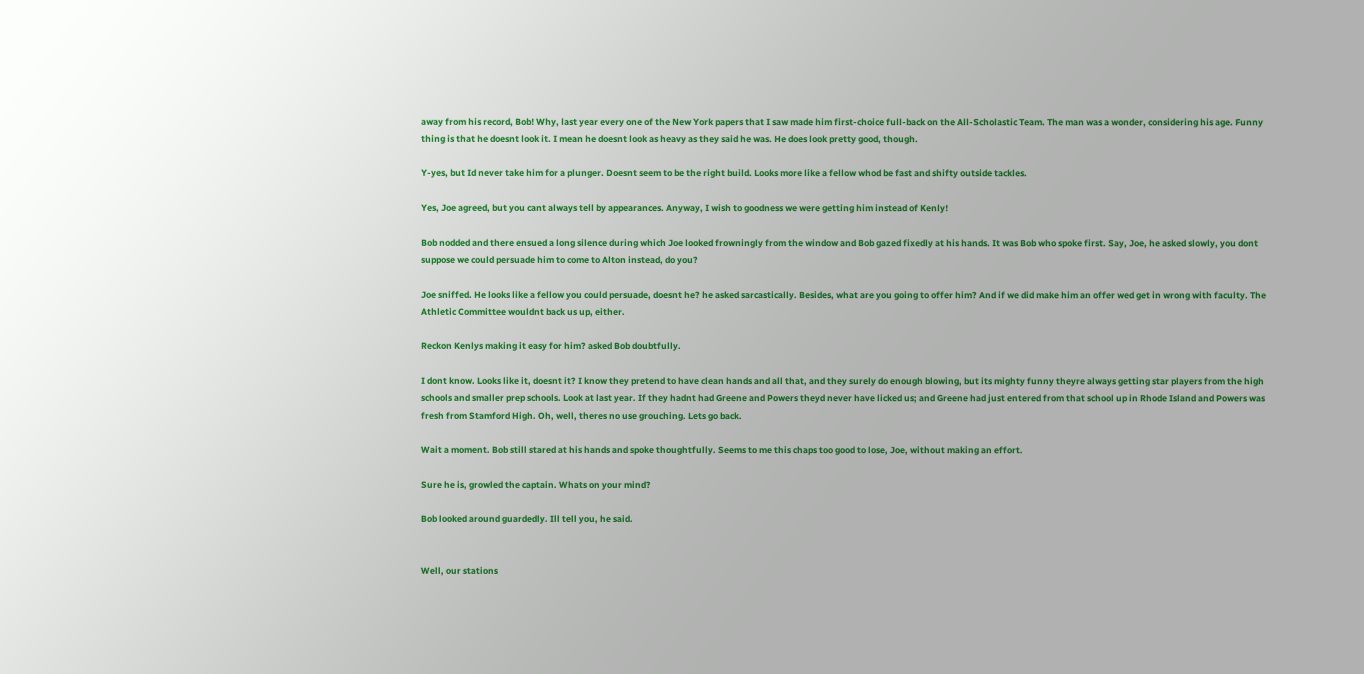away from his record, Bob! Why, last year every one of the New York papers that I saw made him first-choice full-back on the All-Scholastic Team. The man was a wonder, considering his age. Funny thing is that he doesnt look it. I mean he doesnt look as heavy as they said he was. He does look pretty good, though.

Y-yes, but Id never take him for a plunger. Doesnt seem to be the right build. Looks more like a fellow whod be fast and shifty outside tackles.

Yes, Joe agreed, but you cant always tell by appearances. Anyway, I wish to goodness we were getting him instead of Kenly!

Bob nodded and there ensued a long silence during which Joe looked frowningly from the window and Bob gazed fixedly at his hands. It was Bob who spoke first. Say, Joe, he asked slowly, you dont suppose we could persuade him to come to Alton instead, do you?

Joe sniffed. He looks like a fellow you could persuade, doesnt he? he asked sarcastically. Besides, what are you going to offer him? And if we did make him an offer wed get in wrong with faculty. The Athletic Committee wouldnt back us up, either.

Reckon Kenlys making it easy for him? asked Bob doubtfully.

I dont know. Looks like it, doesnt it? I know they pretend to have clean hands and all that, and they surely do enough blowing, but its mighty funny theyre always getting star players from the high schools and smaller prep schools. Look at last year. If they hadnt had Greene and Powers theyd never have licked us; and Greene had just entered from that school up in Rhode Island and Powers was fresh from Stamford High. Oh, well, theres no use grouching. Lets go back.

Wait a moment. Bob still stared at his hands and spoke thoughtfully. Seems to me this chaps too good to lose, Joe, without making an effort.

Sure he is, growled the captain. Whats on your mind?

Bob looked around guardedly. Ill tell you, he said.


Well, our stations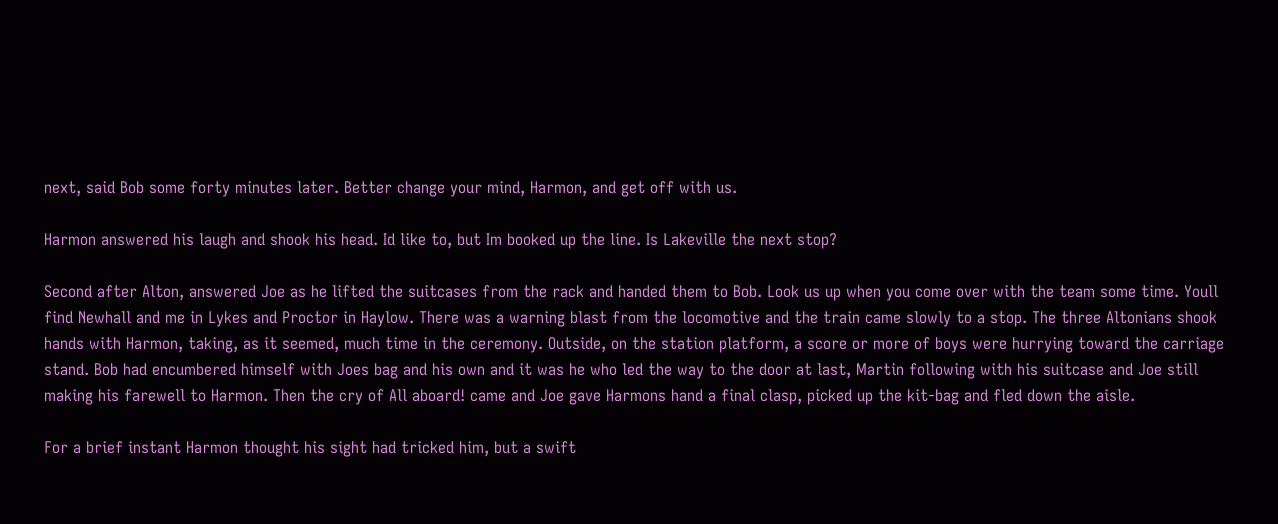next, said Bob some forty minutes later. Better change your mind, Harmon, and get off with us.

Harmon answered his laugh and shook his head. Id like to, but Im booked up the line. Is Lakeville the next stop?

Second after Alton, answered Joe as he lifted the suitcases from the rack and handed them to Bob. Look us up when you come over with the team some time. Youll find Newhall and me in Lykes and Proctor in Haylow. There was a warning blast from the locomotive and the train came slowly to a stop. The three Altonians shook hands with Harmon, taking, as it seemed, much time in the ceremony. Outside, on the station platform, a score or more of boys were hurrying toward the carriage stand. Bob had encumbered himself with Joes bag and his own and it was he who led the way to the door at last, Martin following with his suitcase and Joe still making his farewell to Harmon. Then the cry of All aboard! came and Joe gave Harmons hand a final clasp, picked up the kit-bag and fled down the aisle.

For a brief instant Harmon thought his sight had tricked him, but a swift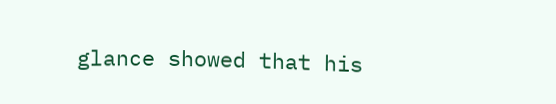glance showed that his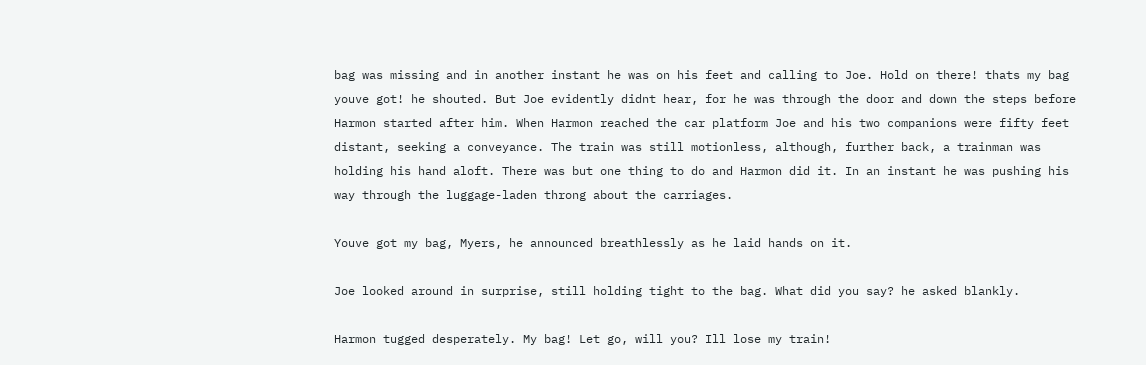bag was missing and in another instant he was on his feet and calling to Joe. Hold on there! thats my bag youve got! he shouted. But Joe evidently didnt hear, for he was through the door and down the steps before Harmon started after him. When Harmon reached the car platform Joe and his two companions were fifty feet distant, seeking a conveyance. The train was still motionless, although, further back, a trainman was holding his hand aloft. There was but one thing to do and Harmon did it. In an instant he was pushing his way through the luggage-laden throng about the carriages.

Youve got my bag, Myers, he announced breathlessly as he laid hands on it.

Joe looked around in surprise, still holding tight to the bag. What did you say? he asked blankly.

Harmon tugged desperately. My bag! Let go, will you? Ill lose my train!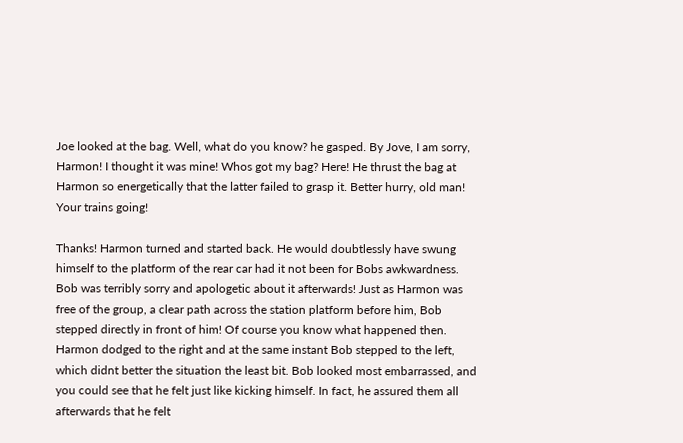Joe looked at the bag. Well, what do you know? he gasped. By Jove, I am sorry, Harmon! I thought it was mine! Whos got my bag? Here! He thrust the bag at Harmon so energetically that the latter failed to grasp it. Better hurry, old man! Your trains going!

Thanks! Harmon turned and started back. He would doubtlessly have swung himself to the platform of the rear car had it not been for Bobs awkwardness. Bob was terribly sorry and apologetic about it afterwards! Just as Harmon was free of the group, a clear path across the station platform before him, Bob stepped directly in front of him! Of course you know what happened then. Harmon dodged to the right and at the same instant Bob stepped to the left, which didnt better the situation the least bit. Bob looked most embarrassed, and you could see that he felt just like kicking himself. In fact, he assured them all afterwards that he felt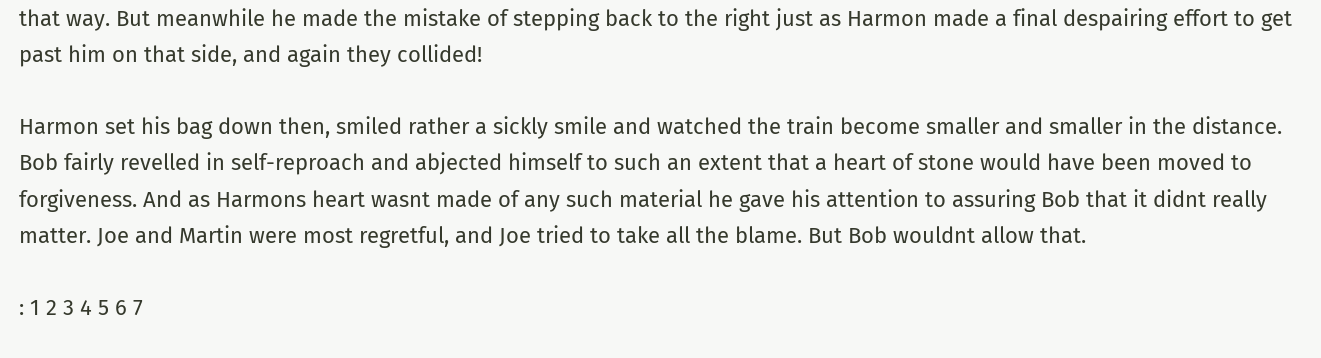that way. But meanwhile he made the mistake of stepping back to the right just as Harmon made a final despairing effort to get past him on that side, and again they collided!

Harmon set his bag down then, smiled rather a sickly smile and watched the train become smaller and smaller in the distance. Bob fairly revelled in self-reproach and abjected himself to such an extent that a heart of stone would have been moved to forgiveness. And as Harmons heart wasnt made of any such material he gave his attention to assuring Bob that it didnt really matter. Joe and Martin were most regretful, and Joe tried to take all the blame. But Bob wouldnt allow that.

: 1 2 3 4 5 6 7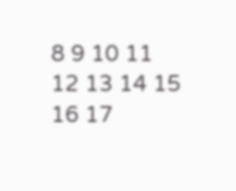8 9 10 11 12 13 14 15 16 17